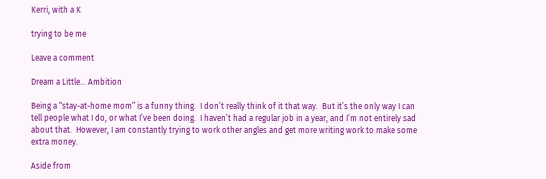Kerri, with a K

trying to be me

Leave a comment

Dream a Little… Ambition

Being a “stay-at-home mom” is a funny thing.  I don’t really think of it that way.  But it’s the only way I can tell people what I do, or what I’ve been doing.  I haven’t had a regular job in a year, and I’m not entirely sad about that.  However, I am constantly trying to work other angles and get more writing work to make some extra money.

Aside from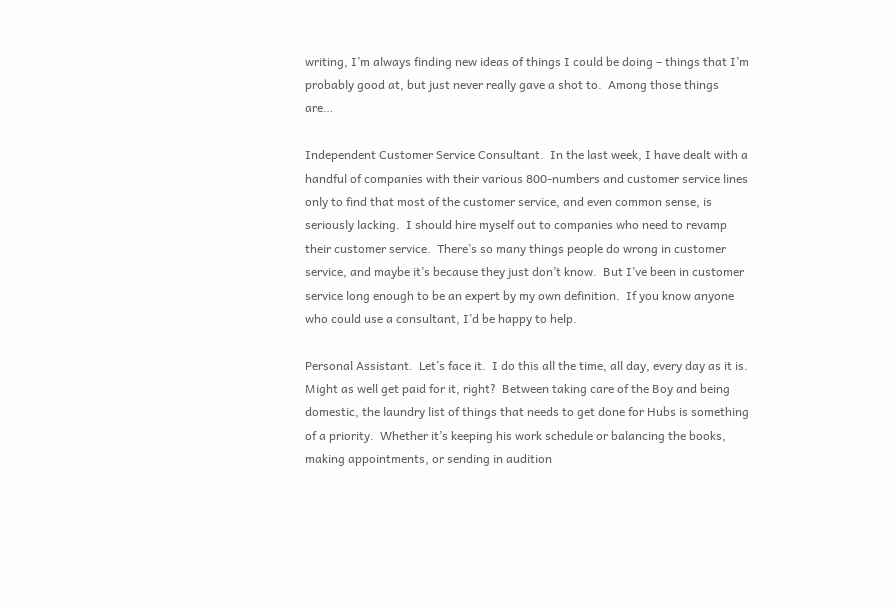writing, I’m always finding new ideas of things I could be doing – things that I’m probably good at, but just never really gave a shot to.  Among those things are…

Independent Customer Service Consultant.  In the last week, I have dealt with a handful of companies with their various 800-numbers and customer service lines only to find that most of the customer service, and even common sense, is seriously lacking.  I should hire myself out to companies who need to revamp their customer service.  There’s so many things people do wrong in customer service, and maybe it’s because they just don’t know.  But I’ve been in customer service long enough to be an expert by my own definition.  If you know anyone who could use a consultant, I’d be happy to help.

Personal Assistant.  Let’s face it.  I do this all the time, all day, every day as it is.  Might as well get paid for it, right?  Between taking care of the Boy and being domestic, the laundry list of things that needs to get done for Hubs is something of a priority.  Whether it’s keeping his work schedule or balancing the books, making appointments, or sending in audition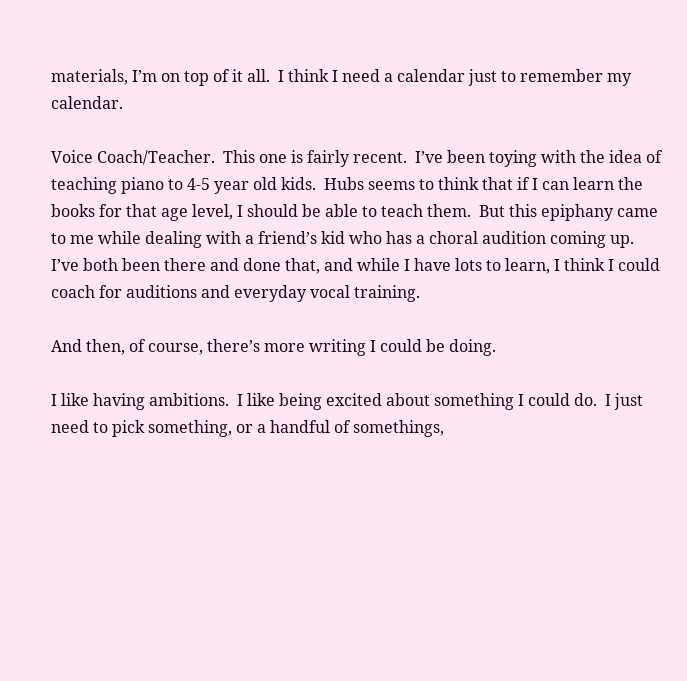materials, I’m on top of it all.  I think I need a calendar just to remember my calendar.

Voice Coach/Teacher.  This one is fairly recent.  I’ve been toying with the idea of teaching piano to 4-5 year old kids.  Hubs seems to think that if I can learn the books for that age level, I should be able to teach them.  But this epiphany came to me while dealing with a friend’s kid who has a choral audition coming up.  I’ve both been there and done that, and while I have lots to learn, I think I could coach for auditions and everyday vocal training.

And then, of course, there’s more writing I could be doing.

I like having ambitions.  I like being excited about something I could do.  I just need to pick something, or a handful of somethings,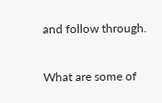and follow through.

What are some of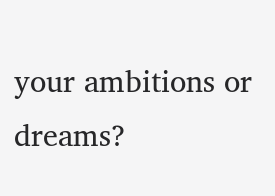your ambitions or dreams?